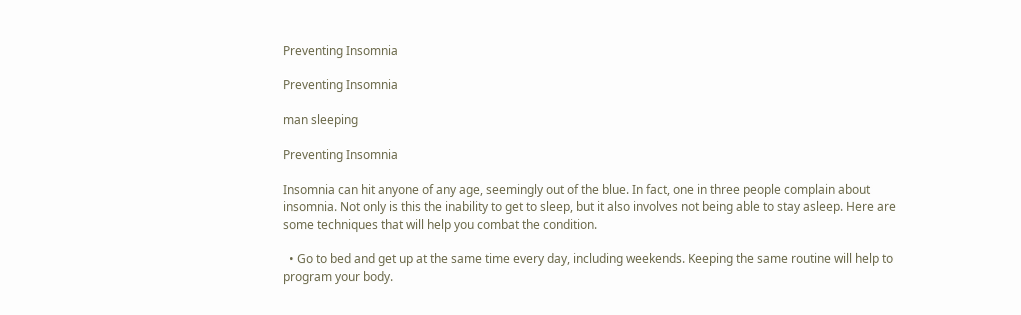Preventing Insomnia

Preventing Insomnia

man sleeping

Preventing Insomnia

Insomnia can hit anyone of any age, seemingly out of the blue. In fact, one in three people complain about insomnia. Not only is this the inability to get to sleep, but it also involves not being able to stay asleep. Here are some techniques that will help you combat the condition.

  • Go to bed and get up at the same time every day, including weekends. Keeping the same routine will help to program your body.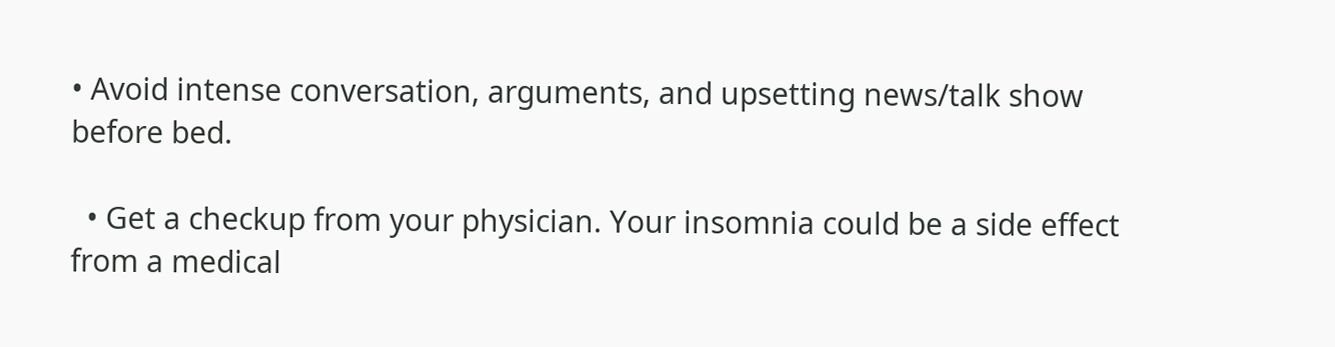• Avoid intense conversation, arguments, and upsetting news/talk show before bed.

  • Get a checkup from your physician. Your insomnia could be a side effect from a medical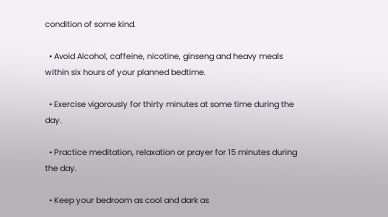condition of some kind.

  • Avoid Alcohol, caffeine, nicotine, ginseng and heavy meals within six hours of your planned bedtime.

  • Exercise vigorously for thirty minutes at some time during the day.

  • Practice meditation, relaxation or prayer for 15 minutes during the day.

  • Keep your bedroom as cool and dark as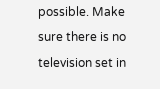possible. Make sure there is no television set in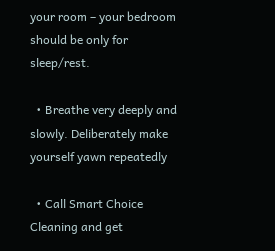your room – your bedroom should be only for sleep/rest.

  • Breathe very deeply and slowly. Deliberately make yourself yawn repeatedly

  • Call Smart Choice Cleaning and get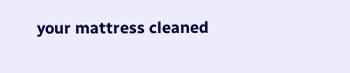your mattress cleaned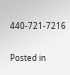440-721-7216

Posted in